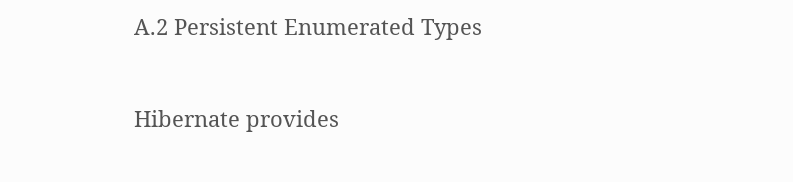A.2 Persistent Enumerated Types


Hibernate provides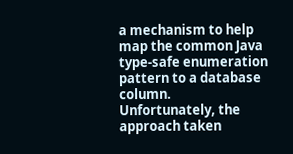a mechanism to help map the common Java type-safe enumeration pattern to a database column. Unfortunately, the approach taken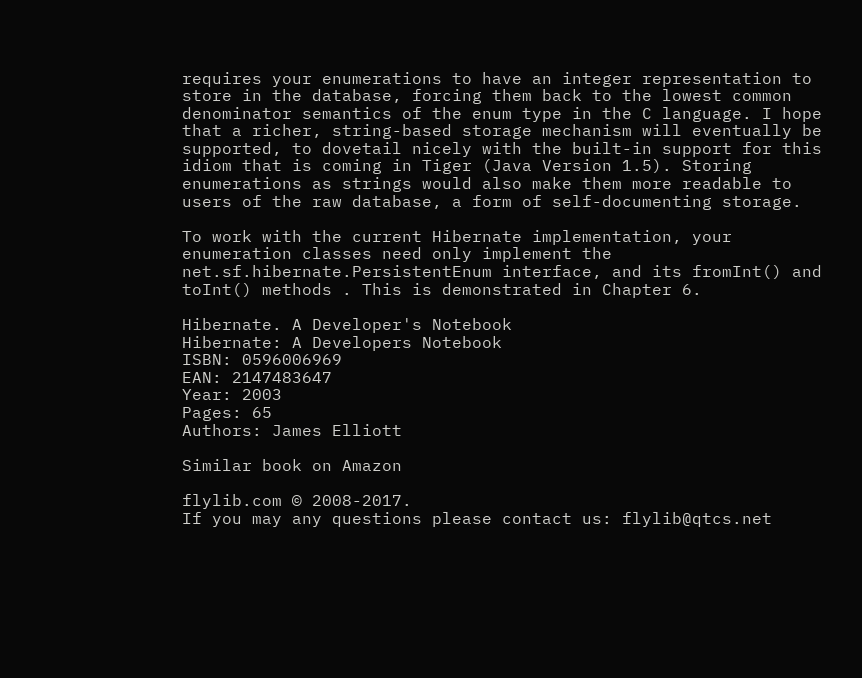requires your enumerations to have an integer representation to store in the database, forcing them back to the lowest common denominator semantics of the enum type in the C language. I hope that a richer, string-based storage mechanism will eventually be supported, to dovetail nicely with the built-in support for this idiom that is coming in Tiger (Java Version 1.5). Storing enumerations as strings would also make them more readable to users of the raw database, a form of self-documenting storage.

To work with the current Hibernate implementation, your enumeration classes need only implement the net.sf.hibernate.PersistentEnum interface, and its fromInt() and toInt() methods . This is demonstrated in Chapter 6.

Hibernate. A Developer's Notebook
Hibernate: A Developers Notebook
ISBN: 0596006969
EAN: 2147483647
Year: 2003
Pages: 65
Authors: James Elliott

Similar book on Amazon

flylib.com © 2008-2017.
If you may any questions please contact us: flylib@qtcs.net